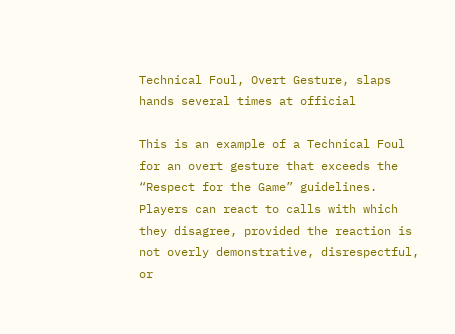Technical Foul, Overt Gesture, slaps hands several times at official

This is an example of a Technical Foul for an overt gesture that exceeds the “Respect for the Game” guidelines. Players can react to calls with which they disagree, provided the reaction is not overly demonstrative, disrespectful, or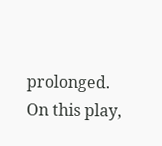prolonged. On this play,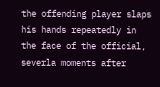the offending player slaps his hands repeatedly in the face of the official, severla moments after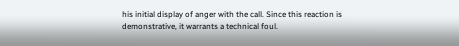his initial display of anger with the call. Since this reaction is demonstrative, it warrants a technical foul.